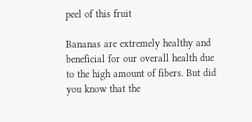peel of this fruit

Bananas are extremely healthy and beneficial for our overall health due to the high amount of fibers. But did you know that the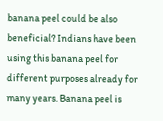banana peel could be also beneficial? Indians have been using this banana peel for different purposes already for many years. Banana peel is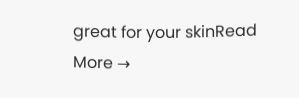great for your skinRead More →